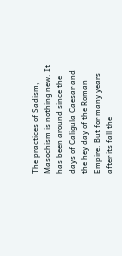The practices of Sadism, Masochism is nothing new. It has been around since the days of Caligula Caesar and the hey day of the Roman Empire. But for many years after its fall the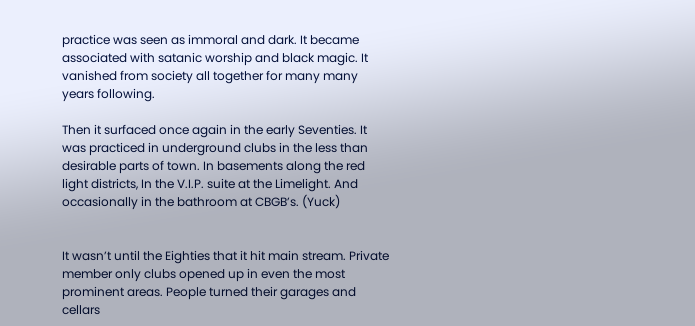practice was seen as immoral and dark. It became associated with satanic worship and black magic. It vanished from society all together for many many years following.

Then it surfaced once again in the early Seventies. It was practiced in underground clubs in the less than desirable parts of town. In basements along the red light districts, In the V.I.P. suite at the Limelight. And occasionally in the bathroom at CBGB’s. (Yuck)


It wasn’t until the Eighties that it hit main stream. Private member only clubs opened up in even the most prominent areas. People turned their garages and cellars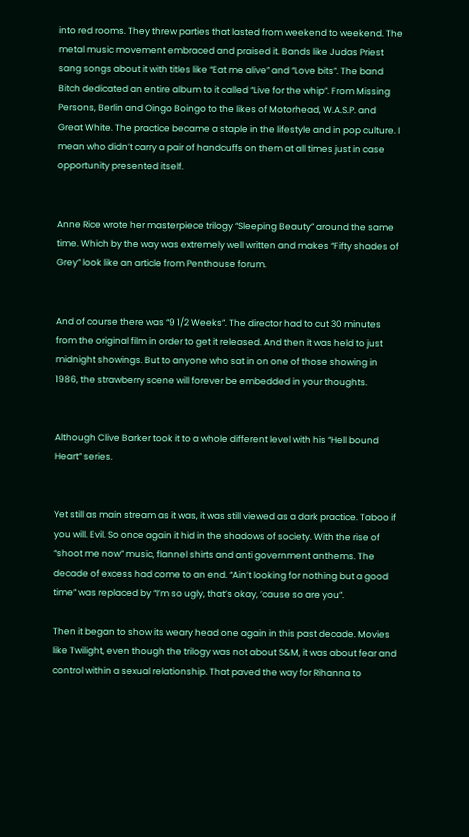into red rooms. They threw parties that lasted from weekend to weekend. The metal music movement embraced and praised it. Bands like Judas Priest sang songs about it with titles like “Eat me alive” and “Love bits”. The band Bitch dedicated an entire album to it called “Live for the whip”. From Missing Persons, Berlin and Oingo Boingo to the likes of Motorhead, W.A.S.P. and Great White. The practice became a staple in the lifestyle and in pop culture. I mean who didn’t carry a pair of handcuffs on them at all times just in case opportunity presented itself.


Anne Rice wrote her masterpiece trilogy “Sleeping Beauty” around the same time. Which by the way was extremely well written and makes “Fifty shades of Grey” look like an article from Penthouse forum.


And of course there was “9 1/2 Weeks”. The director had to cut 30 minutes from the original film in order to get it released. And then it was held to just midnight showings. But to anyone who sat in on one of those showing in 1986, the strawberry scene will forever be embedded in your thoughts.


Although Clive Barker took it to a whole different level with his “Hell bound Heart” series.


Yet still as main stream as it was, it was still viewed as a dark practice. Taboo if you will. Evil. So once again it hid in the shadows of society. With the rise of “shoot me now” music, flannel shirts and anti government anthems. The decade of excess had come to an end. “Ain’t looking for nothing but a good time” was replaced by “I’m so ugly, that’s okay, ’cause so are you”.

Then it began to show its weary head one again in this past decade. Movies like Twilight, even though the trilogy was not about S&M, it was about fear and control within a sexual relationship. That paved the way for Rihanna to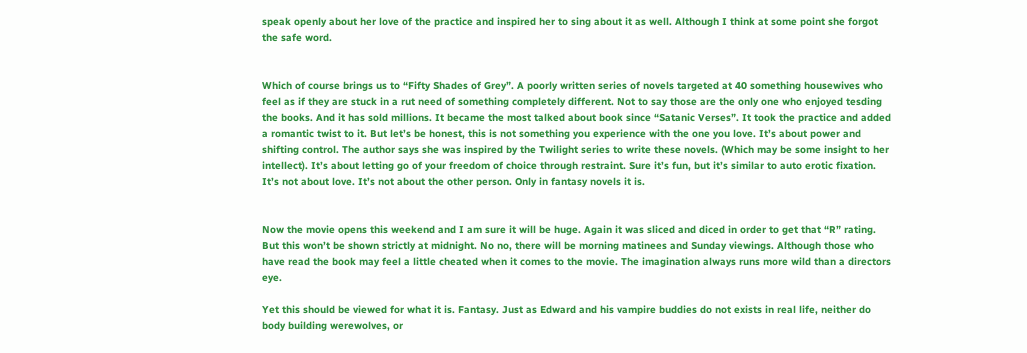speak openly about her love of the practice and inspired her to sing about it as well. Although I think at some point she forgot the safe word.


Which of course brings us to “Fifty Shades of Grey”. A poorly written series of novels targeted at 40 something housewives who feel as if they are stuck in a rut need of something completely different. Not to say those are the only one who enjoyed tesding the books. And it has sold millions. It became the most talked about book since “Satanic Verses”. It took the practice and added a romantic twist to it. But let’s be honest, this is not something you experience with the one you love. It’s about power and shifting control. The author says she was inspired by the Twilight series to write these novels. (Which may be some insight to her intellect). It’s about letting go of your freedom of choice through restraint. Sure it’s fun, but it’s similar to auto erotic fixation. It’s not about love. It’s not about the other person. Only in fantasy novels it is.


Now the movie opens this weekend and I am sure it will be huge. Again it was sliced and diced in order to get that “R” rating. But this won’t be shown strictly at midnight. No no, there will be morning matinees and Sunday viewings. Although those who have read the book may feel a little cheated when it comes to the movie. The imagination always runs more wild than a directors eye.

Yet this should be viewed for what it is. Fantasy. Just as Edward and his vampire buddies do not exists in real life, neither do body building werewolves, or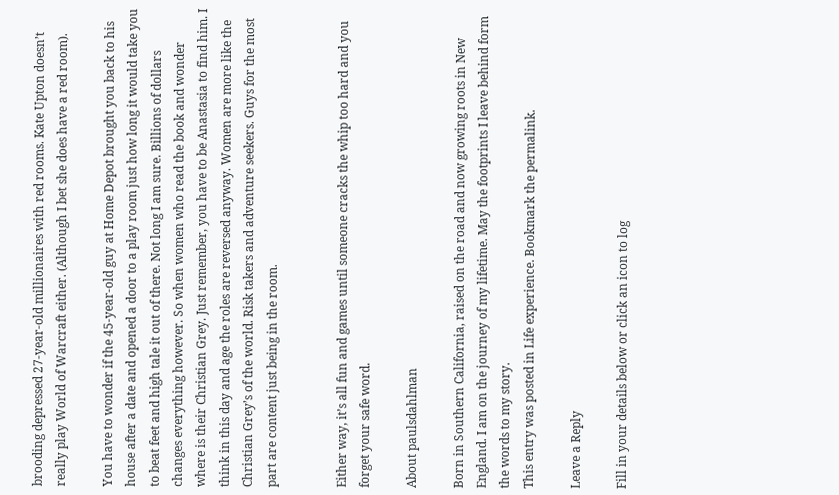brooding depressed 27-year-old millionaires with red rooms. Kate Upton doesn’t really play World of Warcraft either. (Although I bet she does have a red room).

You have to wonder if the 45-year-old guy at Home Depot brought you back to his house after a date and opened a door to a play room just how long it would take you to beat feet and high tale it out of there. Not long I am sure. Billions of dollars changes everything however. So when women who read the book and wonder where is their Christian Grey. Just remember, you have to be Anastasia to find him. I think in this day and age the roles are reversed anyway. Women are more like the Christian Grey’s of the world. Risk takers and adventure seekers. Guys for the most part are content just being in the room.


Either way, it’s all fun and games until someone cracks the whip too hard and you forget your safe word.

About paulsdahlman

Born in Southern California, raised on the road and now growing roots in New England. I am on the journey of my lifetime. May the footprints I leave behind form the words to my story.
This entry was posted in Life experience. Bookmark the permalink.

Leave a Reply

Fill in your details below or click an icon to log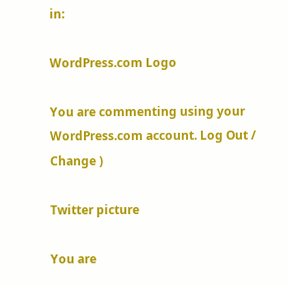in:

WordPress.com Logo

You are commenting using your WordPress.com account. Log Out / Change )

Twitter picture

You are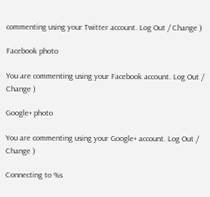commenting using your Twitter account. Log Out / Change )

Facebook photo

You are commenting using your Facebook account. Log Out / Change )

Google+ photo

You are commenting using your Google+ account. Log Out / Change )

Connecting to %s